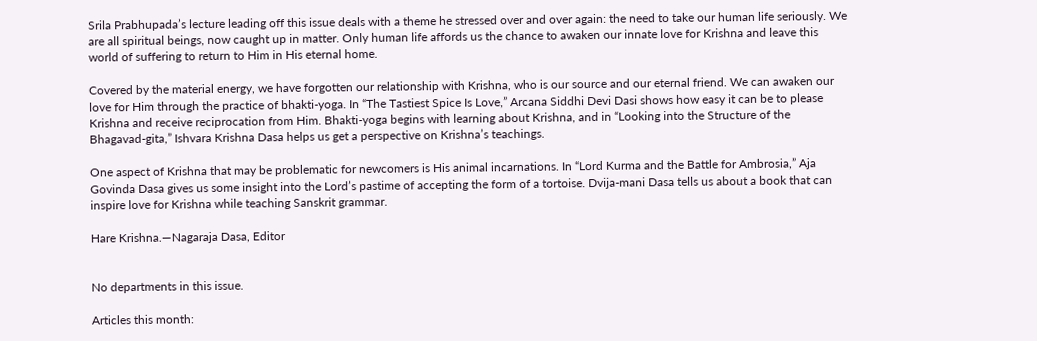Srila Prabhupada’s lecture leading off this issue deals with a theme he stressed over and over again: the need to take our human life seriously. We are all spiritual beings, now caught up in matter. Only human life affords us the chance to awaken our innate love for Krishna and leave this world of suffering to return to Him in His eternal home.

Covered by the material energy, we have forgotten our relationship with Krishna, who is our source and our eternal friend. We can awaken our love for Him through the practice of bhakti-yoga. In “The Tastiest Spice Is Love,” Arcana Siddhi Devi Dasi shows how easy it can be to please Krishna and receive reciprocation from Him. Bhakti-yoga begins with learning about Krishna, and in “Looking into the Structure of the Bhagavad-gita,” Ishvara Krishna Dasa helps us get a perspective on Krishna’s teachings.

One aspect of Krishna that may be problematic for newcomers is His animal incarnations. In “Lord Kurma and the Battle for Ambrosia,” Aja Govinda Dasa gives us some insight into the Lord’s pastime of accepting the form of a tortoise. Dvija-mani Dasa tells us about a book that can inspire love for Krishna while teaching Sanskrit grammar.

Hare Krishna.—Nagaraja Dasa, Editor


No departments in this issue.

Articles this month: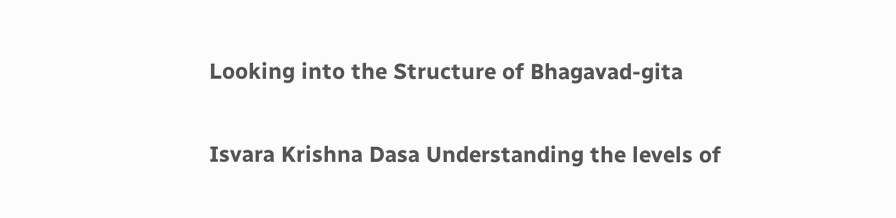Looking into the Structure of Bhagavad-gita

Isvara Krishna Dasa Understanding the levels of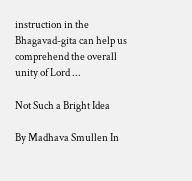instruction in the Bhagavad-gita can help us comprehend the overall unity of Lord ...

Not Such a Bright Idea

By Madhava Smullen In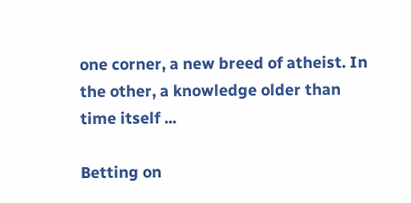one corner, a new breed of atheist. In the other, a knowledge older than time itself ...

Betting on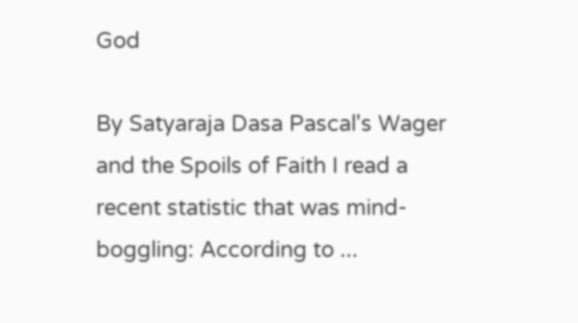God

By Satyaraja Dasa Pascal's Wager and the Spoils of Faith I read a recent statistic that was mind-boggling: According to ...